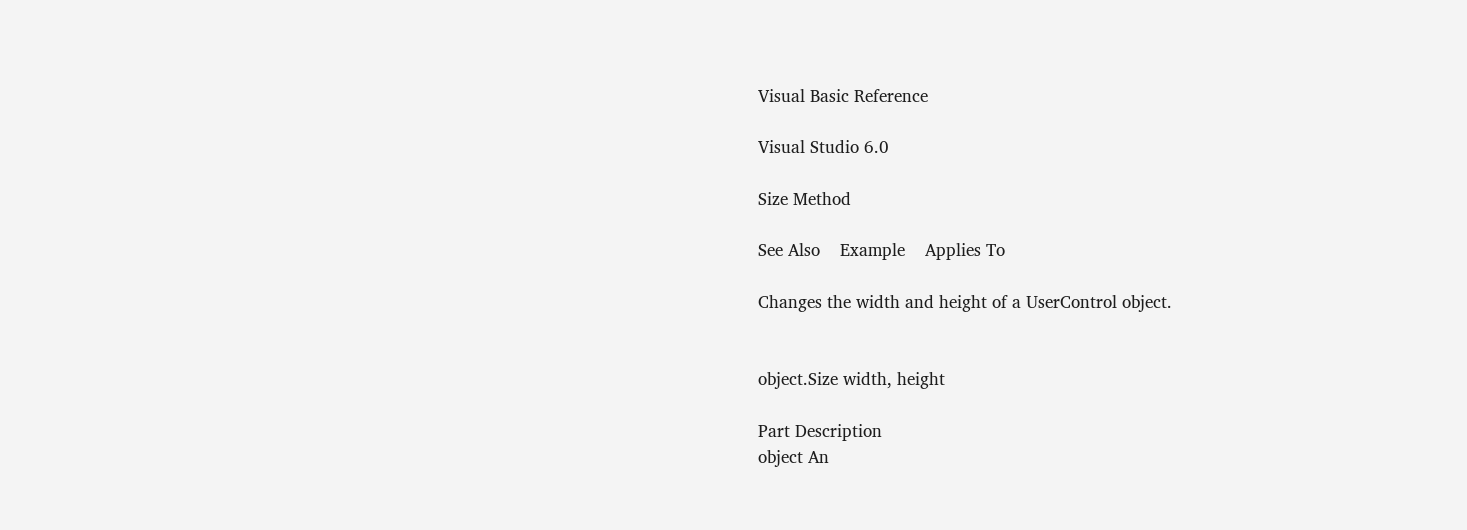Visual Basic Reference

Visual Studio 6.0

Size Method

See Also    Example    Applies To

Changes the width and height of a UserControl object.


object.Size width, height

Part Description
object An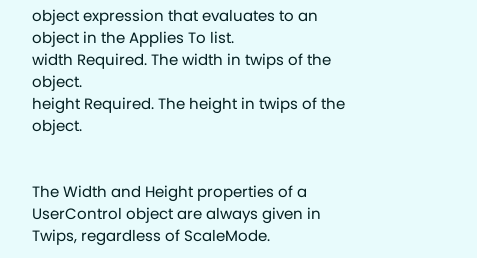object expression that evaluates to an object in the Applies To list.
width Required. The width in twips of the object.
height Required. The height in twips of the object.


The Width and Height properties of a UserControl object are always given in Twips, regardless of ScaleMode.